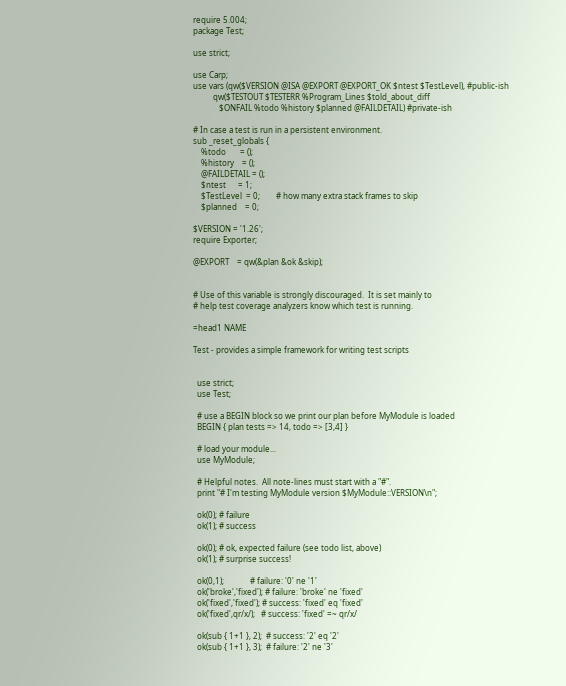require 5.004;
package Test;

use strict;

use Carp;
use vars (qw($VERSION @ISA @EXPORT @EXPORT_OK $ntest $TestLevel), #public-ish
          qw($TESTOUT $TESTERR %Program_Lines $told_about_diff
             $ONFAIL %todo %history $planned @FAILDETAIL) #private-ish

# In case a test is run in a persistent environment.
sub _reset_globals {
    %todo       = ();
    %history    = ();
    @FAILDETAIL = ();
    $ntest      = 1;
    $TestLevel  = 0;        # how many extra stack frames to skip
    $planned    = 0;

$VERSION = '1.26';
require Exporter;

@EXPORT    = qw(&plan &ok &skip);


# Use of this variable is strongly discouraged.  It is set mainly to
# help test coverage analyzers know which test is running.

=head1 NAME

Test - provides a simple framework for writing test scripts


  use strict;
  use Test;

  # use a BEGIN block so we print our plan before MyModule is loaded
  BEGIN { plan tests => 14, todo => [3,4] }

  # load your module...
  use MyModule;

  # Helpful notes.  All note-lines must start with a "#".
  print "# I'm testing MyModule version $MyModule::VERSION\n";

  ok(0); # failure
  ok(1); # success

  ok(0); # ok, expected failure (see todo list, above)
  ok(1); # surprise success!

  ok(0,1);             # failure: '0' ne '1'
  ok('broke','fixed'); # failure: 'broke' ne 'fixed'
  ok('fixed','fixed'); # success: 'fixed' eq 'fixed'
  ok('fixed',qr/x/);   # success: 'fixed' =~ qr/x/

  ok(sub { 1+1 }, 2);  # success: '2' eq '2'
  ok(sub { 1+1 }, 3);  # failure: '2' ne '3'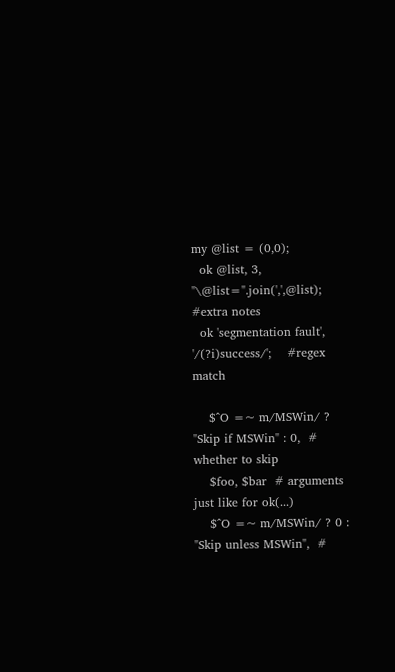my @list = (0,0);
  ok @list, 3, "\@list=".join(',',@list);      #extra notes
  ok 'segmentation fault', '/(?i)success/';    #regex match

    $^O =~ m/MSWin/ ? "Skip if MSWin" : 0,  # whether to skip
    $foo, $bar  # arguments just like for ok(...)
    $^O =~ m/MSWin/ ? 0 : "Skip unless MSWin",  #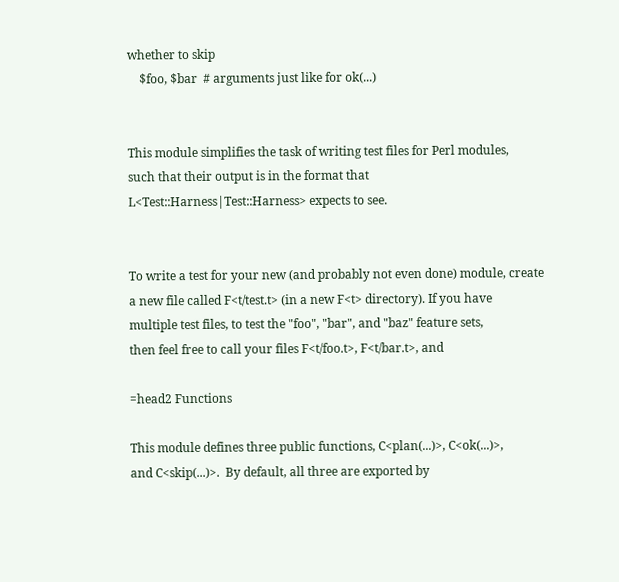whether to skip
    $foo, $bar  # arguments just like for ok(...)


This module simplifies the task of writing test files for Perl modules,
such that their output is in the format that
L<Test::Harness|Test::Harness> expects to see.


To write a test for your new (and probably not even done) module, create
a new file called F<t/test.t> (in a new F<t> directory). If you have
multiple test files, to test the "foo", "bar", and "baz" feature sets,
then feel free to call your files F<t/foo.t>, F<t/bar.t>, and

=head2 Functions

This module defines three public functions, C<plan(...)>, C<ok(...)>,
and C<skip(...)>.  By default, all three are exported by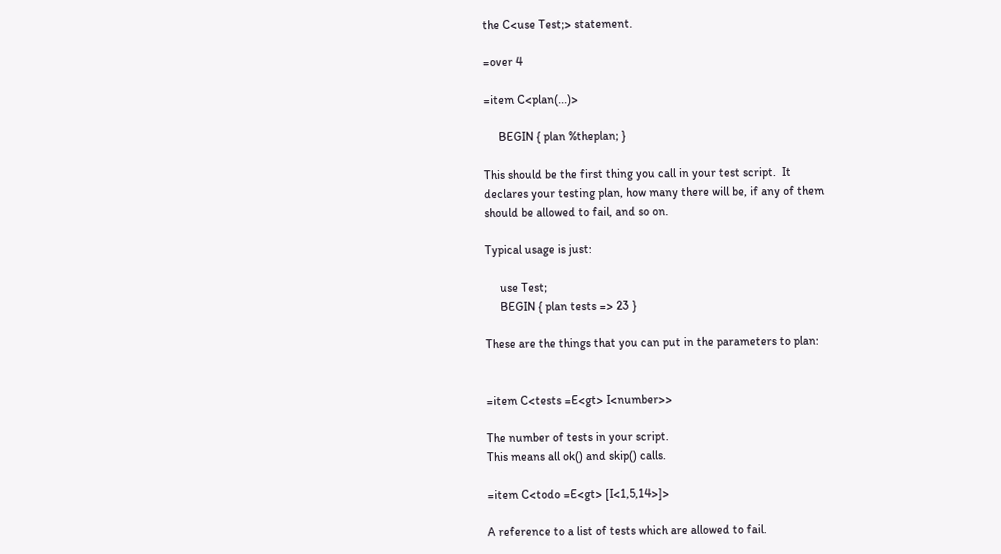the C<use Test;> statement.

=over 4

=item C<plan(...)>

     BEGIN { plan %theplan; }

This should be the first thing you call in your test script.  It
declares your testing plan, how many there will be, if any of them
should be allowed to fail, and so on.

Typical usage is just:

     use Test;
     BEGIN { plan tests => 23 }

These are the things that you can put in the parameters to plan:


=item C<tests =E<gt> I<number>>

The number of tests in your script.
This means all ok() and skip() calls.

=item C<todo =E<gt> [I<1,5,14>]>

A reference to a list of tests which are allowed to fail.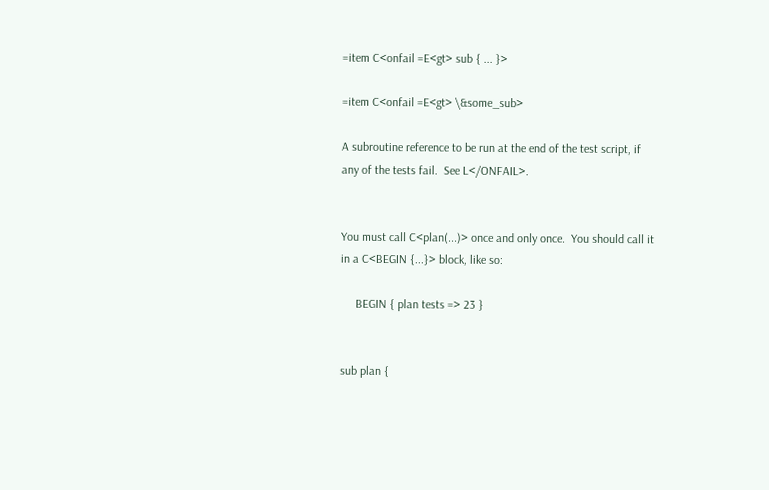=item C<onfail =E<gt> sub { ... }>

=item C<onfail =E<gt> \&some_sub>

A subroutine reference to be run at the end of the test script, if
any of the tests fail.  See L</ONFAIL>.


You must call C<plan(...)> once and only once.  You should call it
in a C<BEGIN {...}> block, like so:

     BEGIN { plan tests => 23 }


sub plan {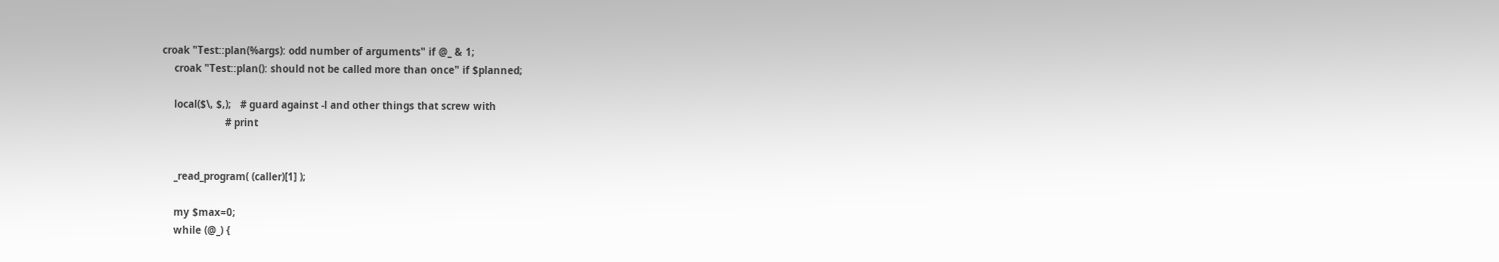croak "Test::plan(%args): odd number of arguments" if @_ & 1;
    croak "Test::plan(): should not be called more than once" if $planned;

    local($\, $,);   # guard against -l and other things that screw with
                     # print


    _read_program( (caller)[1] );

    my $max=0;
    while (@_) {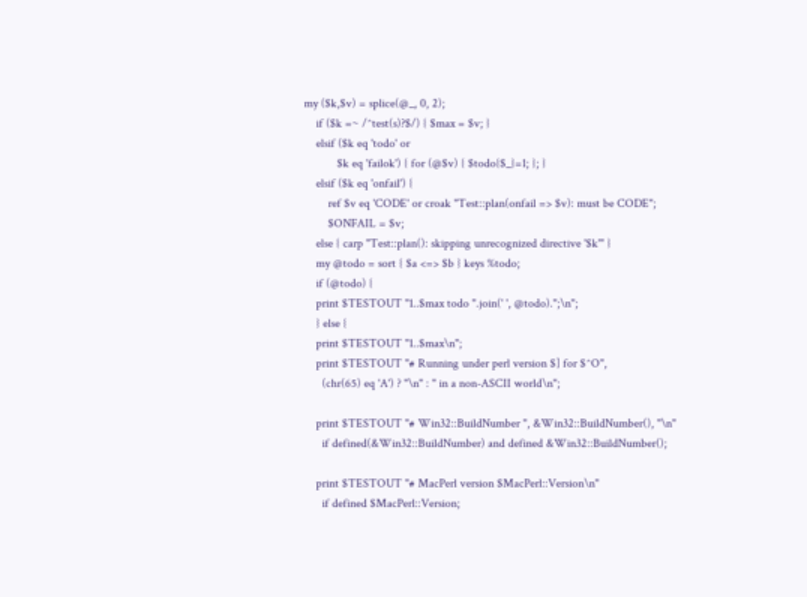my ($k,$v) = splice(@_, 0, 2);
    if ($k =~ /^test(s)?$/) { $max = $v; }
    elsif ($k eq 'todo' or
           $k eq 'failok') { for (@$v) { $todo{$_}=1; }; }
    elsif ($k eq 'onfail') {
        ref $v eq 'CODE' or croak "Test::plan(onfail => $v): must be CODE";
        $ONFAIL = $v;
    else { carp "Test::plan(): skipping unrecognized directive '$k'" }
    my @todo = sort { $a <=> $b } keys %todo;
    if (@todo) {
    print $TESTOUT "1..$max todo ".join(' ', @todo).";\n";
    } else {
    print $TESTOUT "1..$max\n";
    print $TESTOUT "# Running under perl version $] for $^O",
      (chr(65) eq 'A') ? "\n" : " in a non-ASCII world\n";

    print $TESTOUT "# Win32::BuildNumber ", &Win32::BuildNumber(), "\n"
      if defined(&Win32::BuildNumber) and defined &Win32::BuildNumber();

    print $TESTOUT "# MacPerl version $MacPerl::Version\n"
      if defined $MacPerl::Version;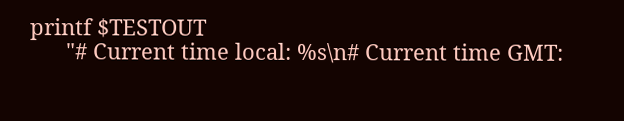printf $TESTOUT
      "# Current time local: %s\n# Current time GMT: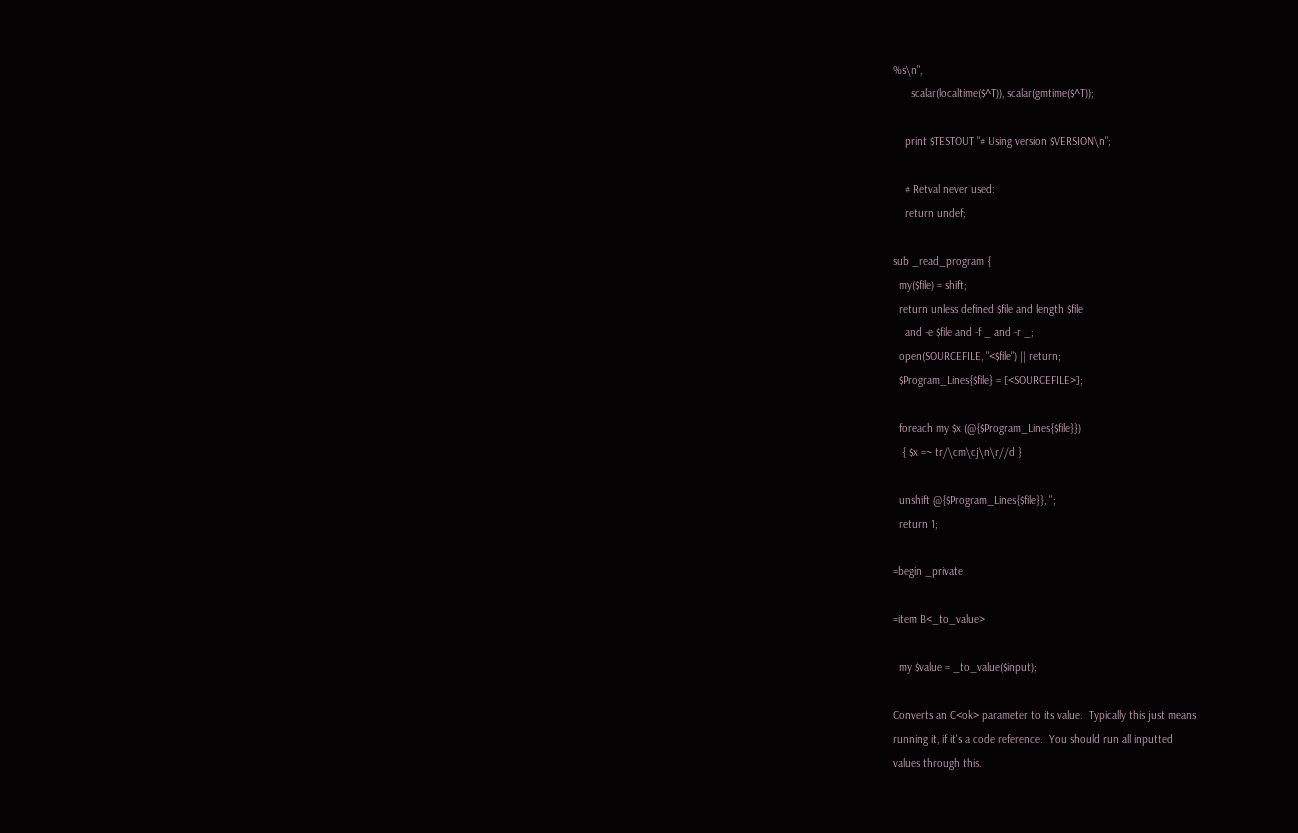%s\n",
      scalar(localtime($^T)), scalar(gmtime($^T));

    print $TESTOUT "# Using version $VERSION\n";

    # Retval never used:
    return undef;

sub _read_program {
  my($file) = shift;
  return unless defined $file and length $file
    and -e $file and -f _ and -r _;
  open(SOURCEFILE, "<$file") || return;
  $Program_Lines{$file} = [<SOURCEFILE>];

  foreach my $x (@{$Program_Lines{$file}})
   { $x =~ tr/\cm\cj\n\r//d }

  unshift @{$Program_Lines{$file}}, '';
  return 1;

=begin _private

=item B<_to_value>

  my $value = _to_value($input);

Converts an C<ok> parameter to its value.  Typically this just means
running it, if it's a code reference.  You should run all inputted
values through this.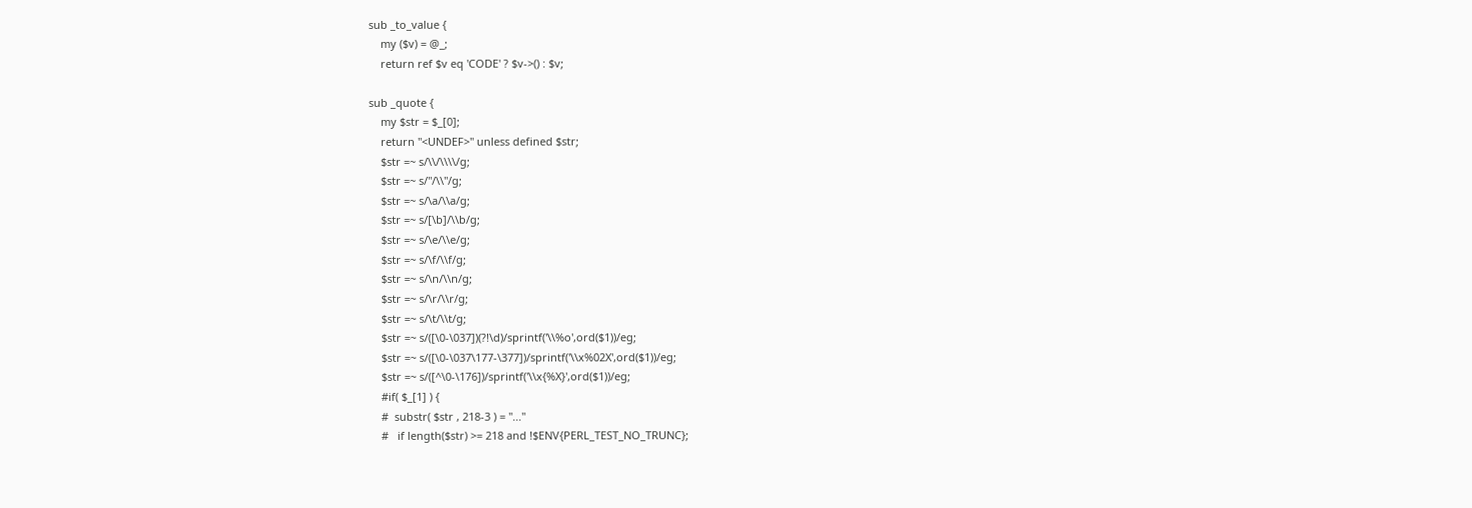sub _to_value {
    my ($v) = @_;
    return ref $v eq 'CODE' ? $v->() : $v;

sub _quote {
    my $str = $_[0];
    return "<UNDEF>" unless defined $str;
    $str =~ s/\\/\\\\/g;
    $str =~ s/"/\\"/g;
    $str =~ s/\a/\\a/g;
    $str =~ s/[\b]/\\b/g;
    $str =~ s/\e/\\e/g;
    $str =~ s/\f/\\f/g;
    $str =~ s/\n/\\n/g;
    $str =~ s/\r/\\r/g;
    $str =~ s/\t/\\t/g;
    $str =~ s/([\0-\037])(?!\d)/sprintf('\\%o',ord($1))/eg;
    $str =~ s/([\0-\037\177-\377])/sprintf('\\x%02X',ord($1))/eg;
    $str =~ s/([^\0-\176])/sprintf('\\x{%X}',ord($1))/eg;
    #if( $_[1] ) {
    #  substr( $str , 218-3 ) = "..."
    #   if length($str) >= 218 and !$ENV{PERL_TEST_NO_TRUNC};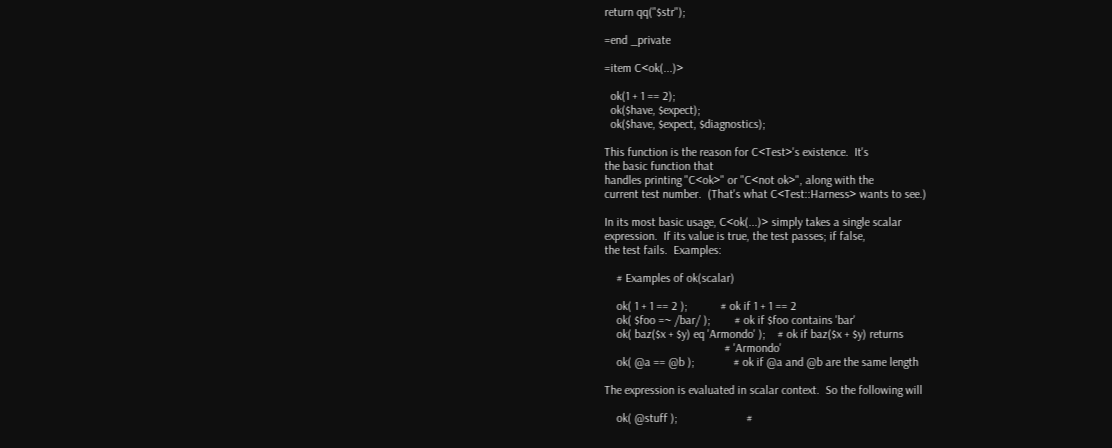return qq("$str");

=end _private

=item C<ok(...)>

  ok(1 + 1 == 2);
  ok($have, $expect);
  ok($have, $expect, $diagnostics);

This function is the reason for C<Test>'s existence.  It's
the basic function that
handles printing "C<ok>" or "C<not ok>", along with the
current test number.  (That's what C<Test::Harness> wants to see.)

In its most basic usage, C<ok(...)> simply takes a single scalar
expression.  If its value is true, the test passes; if false,
the test fails.  Examples:

    # Examples of ok(scalar)

    ok( 1 + 1 == 2 );           # ok if 1 + 1 == 2
    ok( $foo =~ /bar/ );        # ok if $foo contains 'bar'
    ok( baz($x + $y) eq 'Armondo' );    # ok if baz($x + $y) returns
                                        # 'Armondo'
    ok( @a == @b );             # ok if @a and @b are the same length

The expression is evaluated in scalar context.  So the following will

    ok( @stuff );                       #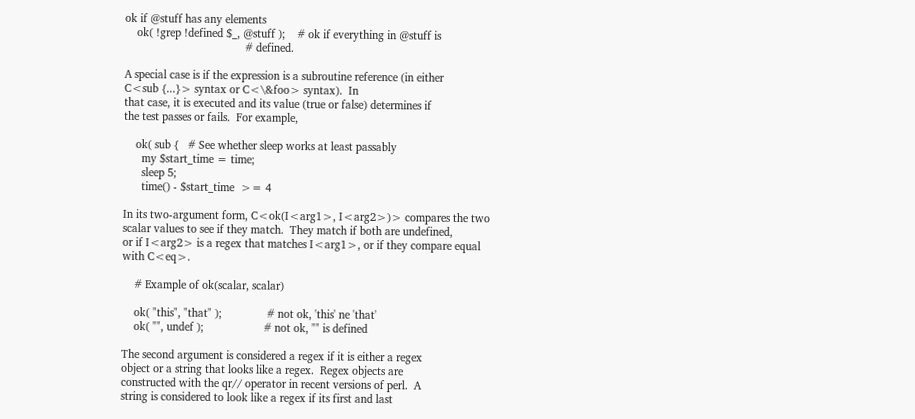ok if @stuff has any elements
    ok( !grep !defined $_, @stuff );    # ok if everything in @stuff is
                                        # defined.

A special case is if the expression is a subroutine reference (in either
C<sub {...}> syntax or C<\&foo> syntax).  In
that case, it is executed and its value (true or false) determines if
the test passes or fails.  For example,

    ok( sub {   # See whether sleep works at least passably
      my $start_time = time;
      sleep 5;
      time() - $start_time  >= 4

In its two-argument form, C<ok(I<arg1>, I<arg2>)> compares the two
scalar values to see if they match.  They match if both are undefined,
or if I<arg2> is a regex that matches I<arg1>, or if they compare equal
with C<eq>.

    # Example of ok(scalar, scalar)

    ok( "this", "that" );               # not ok, 'this' ne 'that'
    ok( "", undef );                    # not ok, "" is defined

The second argument is considered a regex if it is either a regex
object or a string that looks like a regex.  Regex objects are
constructed with the qr// operator in recent versions of perl.  A
string is considered to look like a regex if its first and last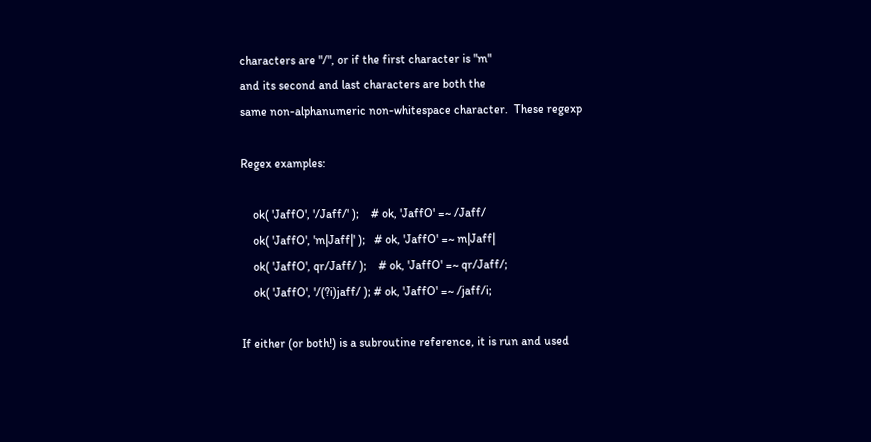characters are "/", or if the first character is "m"
and its second and last characters are both the
same non-alphanumeric non-whitespace character.  These regexp

Regex examples:

    ok( 'JaffO', '/Jaff/' );    # ok, 'JaffO' =~ /Jaff/
    ok( 'JaffO', 'm|Jaff|' );   # ok, 'JaffO' =~ m|Jaff|
    ok( 'JaffO', qr/Jaff/ );    # ok, 'JaffO' =~ qr/Jaff/;
    ok( 'JaffO', '/(?i)jaff/ ); # ok, 'JaffO' =~ /jaff/i;

If either (or both!) is a subroutine reference, it is run and used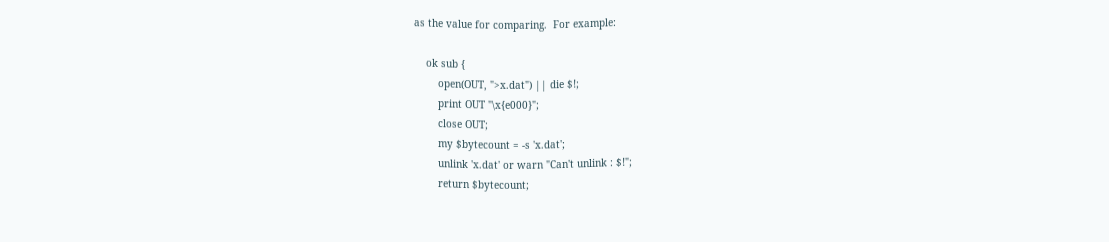as the value for comparing.  For example:

    ok sub {
        open(OUT, ">x.dat") || die $!;
        print OUT "\x{e000}";
        close OUT;
        my $bytecount = -s 'x.dat';
        unlink 'x.dat' or warn "Can't unlink : $!";
        return $bytecount;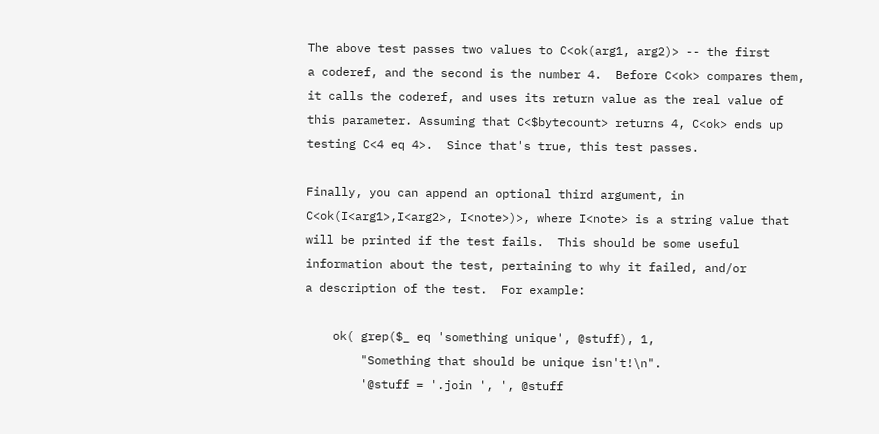The above test passes two values to C<ok(arg1, arg2)> -- the first
a coderef, and the second is the number 4.  Before C<ok> compares them,
it calls the coderef, and uses its return value as the real value of
this parameter. Assuming that C<$bytecount> returns 4, C<ok> ends up
testing C<4 eq 4>.  Since that's true, this test passes.

Finally, you can append an optional third argument, in
C<ok(I<arg1>,I<arg2>, I<note>)>, where I<note> is a string value that
will be printed if the test fails.  This should be some useful
information about the test, pertaining to why it failed, and/or
a description of the test.  For example:

    ok( grep($_ eq 'something unique', @stuff), 1,
        "Something that should be unique isn't!\n".
        '@stuff = '.join ', ', @stuff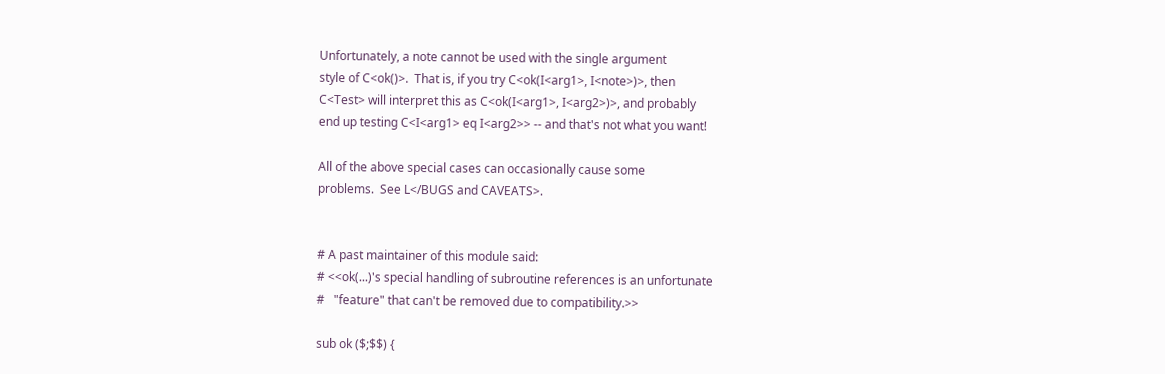Unfortunately, a note cannot be used with the single argument
style of C<ok()>.  That is, if you try C<ok(I<arg1>, I<note>)>, then
C<Test> will interpret this as C<ok(I<arg1>, I<arg2>)>, and probably
end up testing C<I<arg1> eq I<arg2>> -- and that's not what you want!

All of the above special cases can occasionally cause some
problems.  See L</BUGS and CAVEATS>.


# A past maintainer of this module said:
# <<ok(...)'s special handling of subroutine references is an unfortunate
#   "feature" that can't be removed due to compatibility.>>

sub ok ($;$$) {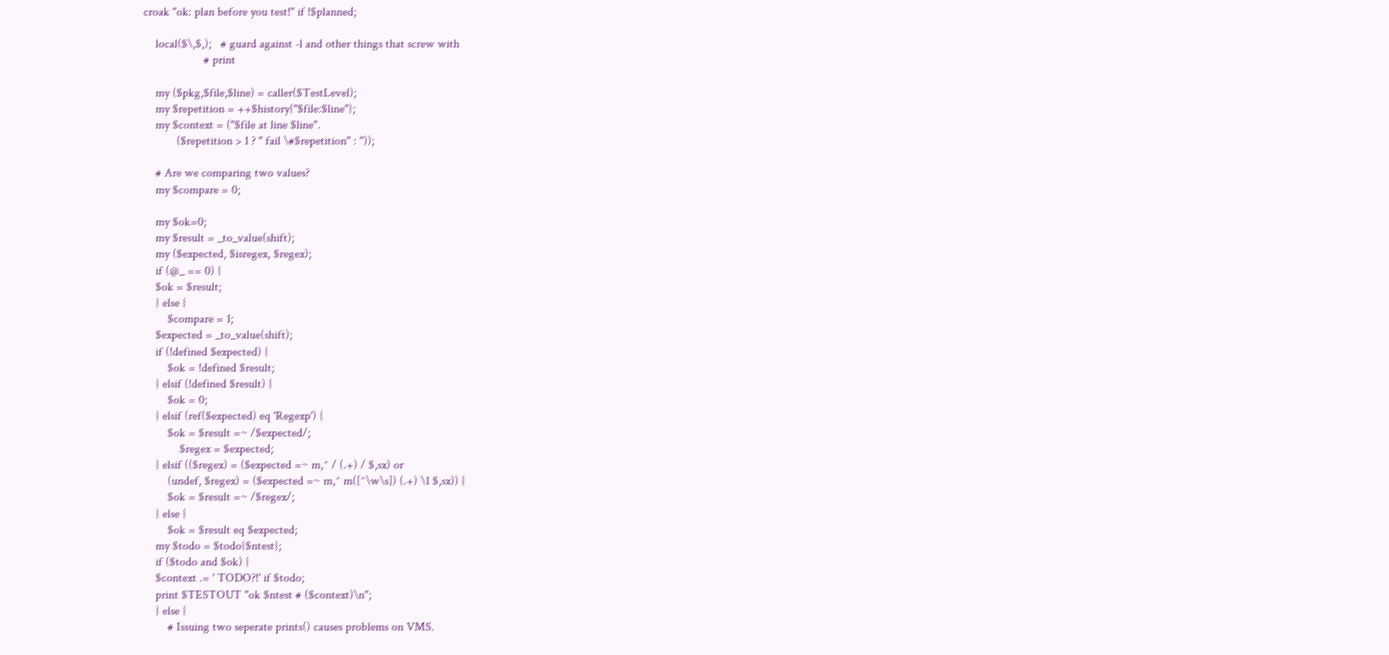croak "ok: plan before you test!" if !$planned;

    local($\,$,);   # guard against -l and other things that screw with
                    # print

    my ($pkg,$file,$line) = caller($TestLevel);
    my $repetition = ++$history{"$file:$line"};
    my $context = ("$file at line $line".
           ($repetition > 1 ? " fail \#$repetition" : ''));

    # Are we comparing two values?
    my $compare = 0;

    my $ok=0;
    my $result = _to_value(shift);
    my ($expected, $isregex, $regex);
    if (@_ == 0) {
    $ok = $result;
    } else {
        $compare = 1;
    $expected = _to_value(shift);
    if (!defined $expected) {
        $ok = !defined $result;
    } elsif (!defined $result) {
        $ok = 0;
    } elsif (ref($expected) eq 'Regexp') {
        $ok = $result =~ /$expected/;
            $regex = $expected;
    } elsif (($regex) = ($expected =~ m,^ / (.+) / $,sx) or
        (undef, $regex) = ($expected =~ m,^ m([^\w\s]) (.+) \1 $,sx)) {
        $ok = $result =~ /$regex/;
    } else {
        $ok = $result eq $expected;
    my $todo = $todo{$ntest};
    if ($todo and $ok) {
    $context .= ' TODO?!' if $todo;
    print $TESTOUT "ok $ntest # ($context)\n";
    } else {
        # Issuing two seperate prints() causes problems on VMS.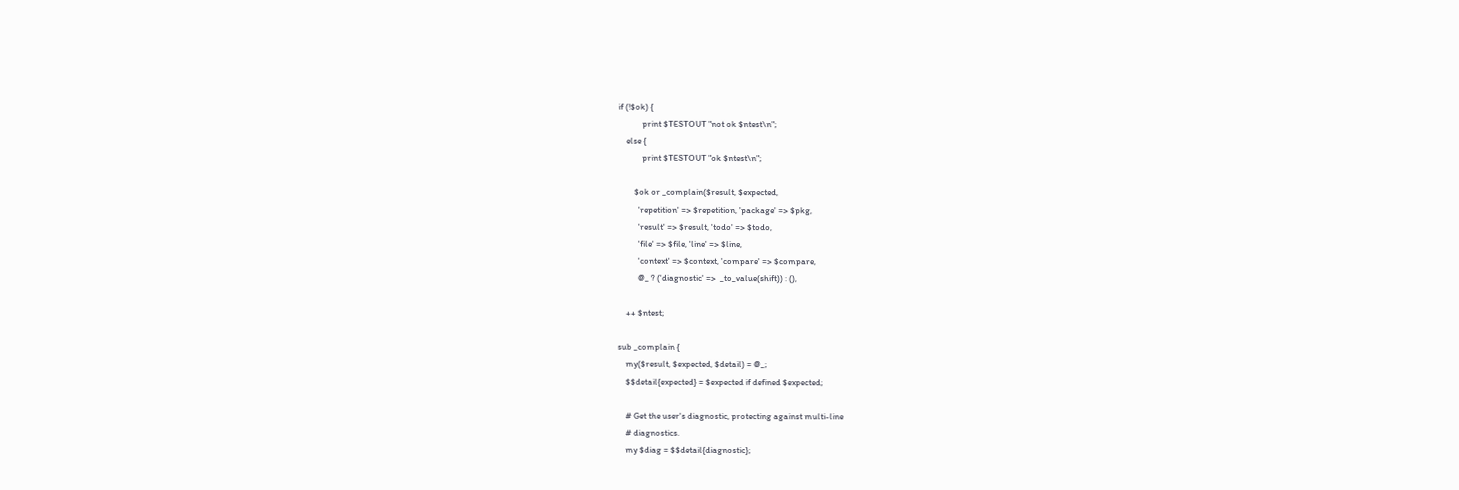if (!$ok) {
            print $TESTOUT "not ok $ntest\n";
    else {
            print $TESTOUT "ok $ntest\n";

        $ok or _complain($result, $expected,
          'repetition' => $repetition, 'package' => $pkg,
          'result' => $result, 'todo' => $todo,
          'file' => $file, 'line' => $line,
          'context' => $context, 'compare' => $compare,
          @_ ? ('diagnostic' =>  _to_value(shift)) : (),

    ++ $ntest;

sub _complain {
    my($result, $expected, $detail) = @_;
    $$detail{expected} = $expected if defined $expected;

    # Get the user's diagnostic, protecting against multi-line
    # diagnostics.
    my $diag = $$detail{diagnostic};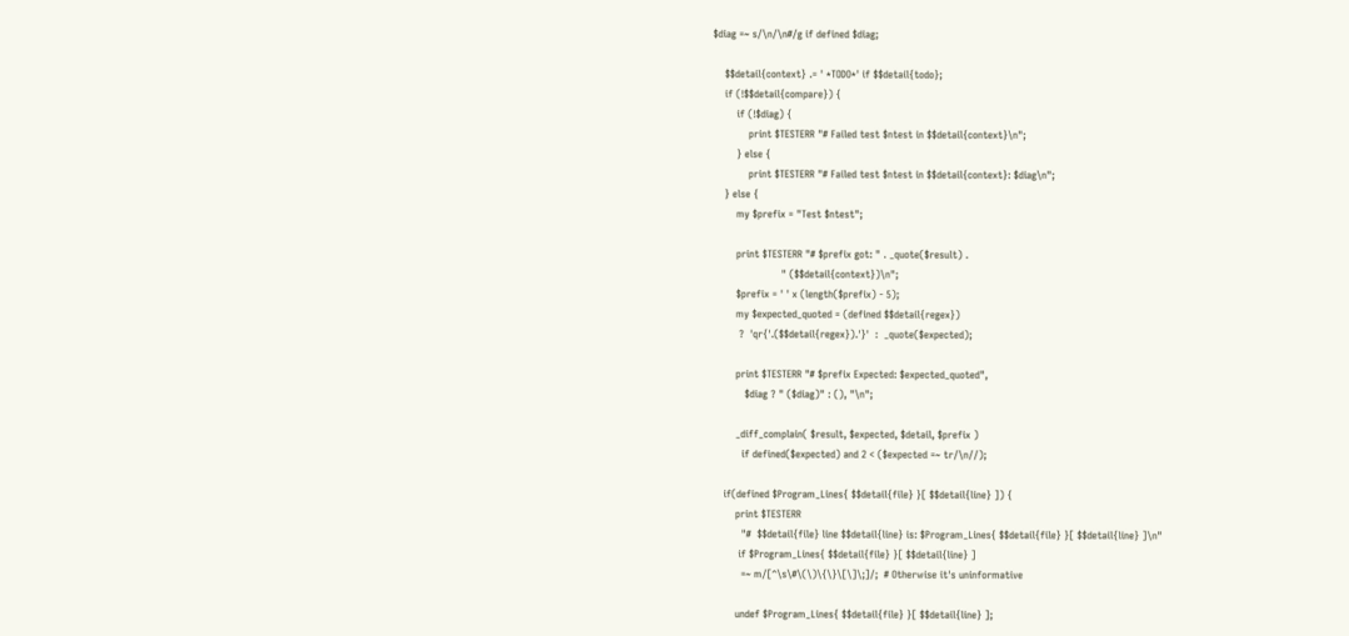$diag =~ s/\n/\n#/g if defined $diag;

    $$detail{context} .= ' *TODO*' if $$detail{todo};
    if (!$$detail{compare}) {
        if (!$diag) {
            print $TESTERR "# Failed test $ntest in $$detail{context}\n";
        } else {
            print $TESTERR "# Failed test $ntest in $$detail{context}: $diag\n";
    } else {
        my $prefix = "Test $ntest";

        print $TESTERR "# $prefix got: " . _quote($result) .
                       " ($$detail{context})\n";
        $prefix = ' ' x (length($prefix) - 5);
        my $expected_quoted = (defined $$detail{regex})
         ?  'qr{'.($$detail{regex}).'}'  :  _quote($expected);

        print $TESTERR "# $prefix Expected: $expected_quoted",
           $diag ? " ($diag)" : (), "\n";

        _diff_complain( $result, $expected, $detail, $prefix )
          if defined($expected) and 2 < ($expected =~ tr/\n//);

    if(defined $Program_Lines{ $$detail{file} }[ $$detail{line} ]) {
        print $TESTERR
          "#  $$detail{file} line $$detail{line} is: $Program_Lines{ $$detail{file} }[ $$detail{line} ]\n"
         if $Program_Lines{ $$detail{file} }[ $$detail{line} ]
          =~ m/[^\s\#\(\)\{\}\[\]\;]/;  # Otherwise it's uninformative

        undef $Program_Lines{ $$detail{file} }[ $$detail{line} ];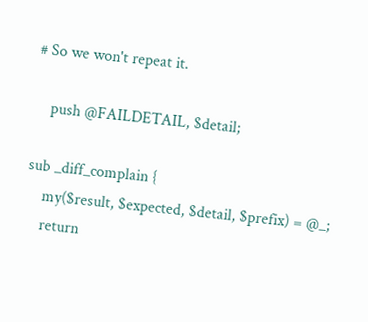# So we won't repeat it.

    push @FAILDETAIL, $detail;

sub _diff_complain {
    my($result, $expected, $detail, $prefix) = @_;
    return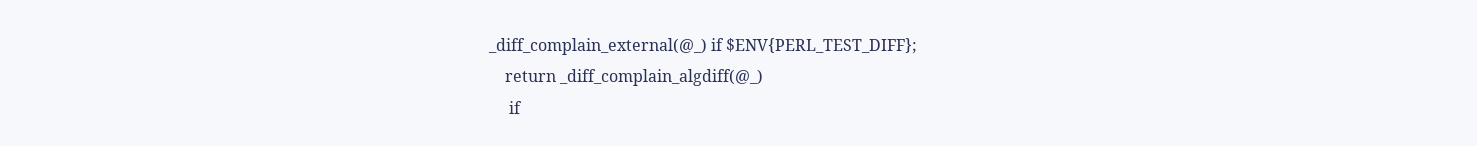_diff_complain_external(@_) if $ENV{PERL_TEST_DIFF};
    return _diff_complain_algdiff(@_)
     if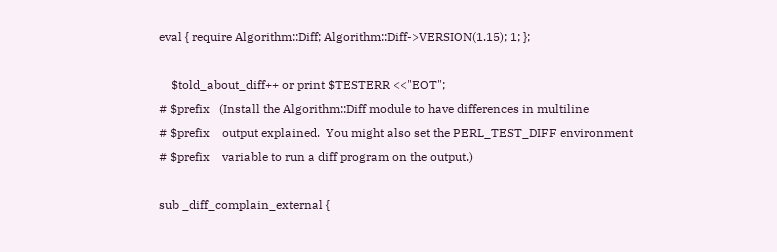eval { require Algorithm::Diff; Algorithm::Diff->VERSION(1.15); 1; };

    $told_about_diff++ or print $TESTERR <<"EOT";
# $prefix   (Install the Algorithm::Diff module to have differences in multiline
# $prefix    output explained.  You might also set the PERL_TEST_DIFF environment
# $prefix    variable to run a diff program on the output.)

sub _diff_complain_external {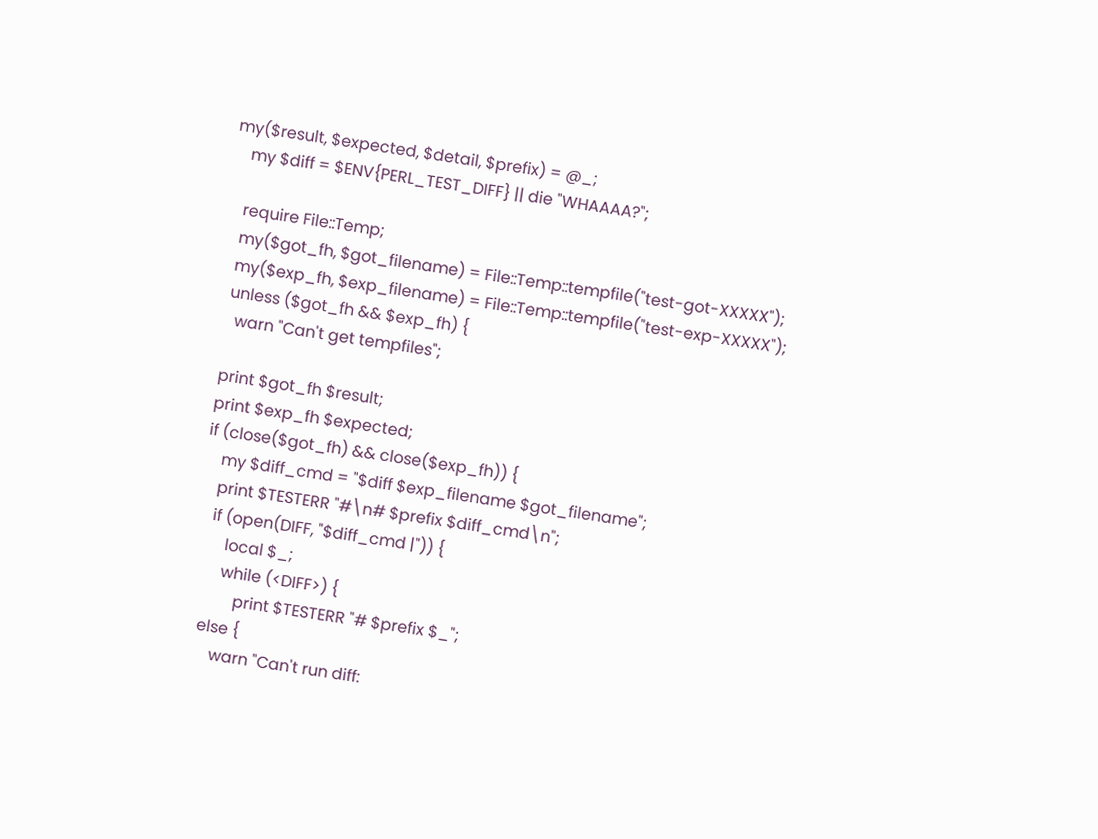my($result, $expected, $detail, $prefix) = @_;
    my $diff = $ENV{PERL_TEST_DIFF} || die "WHAAAA?";

    require File::Temp;
    my($got_fh, $got_filename) = File::Temp::tempfile("test-got-XXXXX");
    my($exp_fh, $exp_filename) = File::Temp::tempfile("test-exp-XXXXX");
    unless ($got_fh && $exp_fh) {
      warn "Can't get tempfiles";

    print $got_fh $result;
    print $exp_fh $expected;
    if (close($got_fh) && close($exp_fh)) {
        my $diff_cmd = "$diff $exp_filename $got_filename";
        print $TESTERR "#\n# $prefix $diff_cmd\n";
        if (open(DIFF, "$diff_cmd |")) {
            local $_;
            while (<DIFF>) {
                print $TESTERR "# $prefix $_";
        else {
            warn "Can't run diff: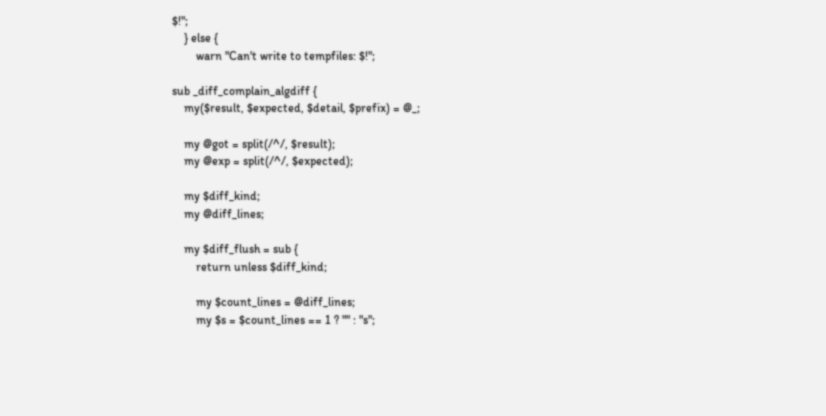$!";
    } else {
        warn "Can't write to tempfiles: $!";

sub _diff_complain_algdiff {
    my($result, $expected, $detail, $prefix) = @_;

    my @got = split(/^/, $result);
    my @exp = split(/^/, $expected);

    my $diff_kind;
    my @diff_lines;

    my $diff_flush = sub {
        return unless $diff_kind;

        my $count_lines = @diff_lines;
        my $s = $count_lines == 1 ? "" : "s";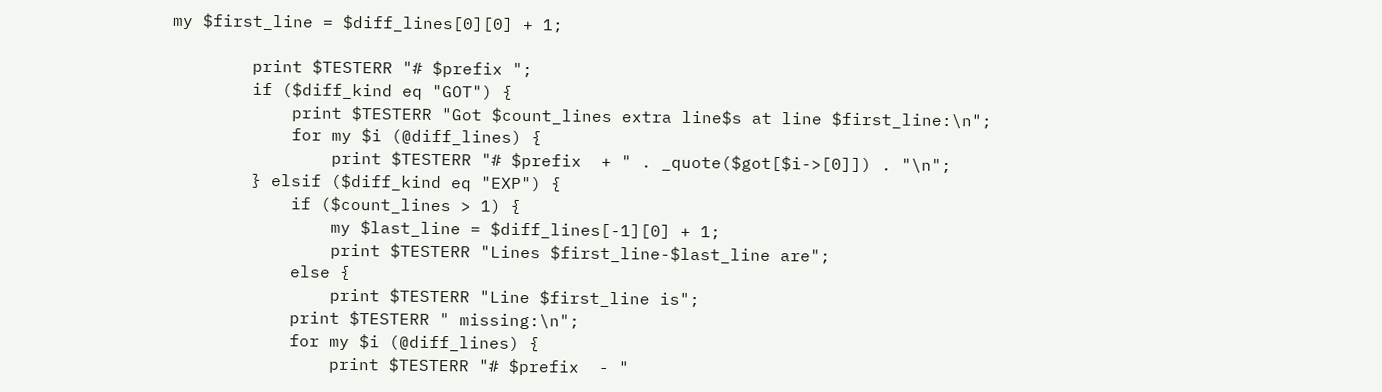my $first_line = $diff_lines[0][0] + 1;

        print $TESTERR "# $prefix ";
        if ($diff_kind eq "GOT") {
            print $TESTERR "Got $count_lines extra line$s at line $first_line:\n";
            for my $i (@diff_lines) {
                print $TESTERR "# $prefix  + " . _quote($got[$i->[0]]) . "\n";
        } elsif ($diff_kind eq "EXP") {
            if ($count_lines > 1) {
                my $last_line = $diff_lines[-1][0] + 1;
                print $TESTERR "Lines $first_line-$last_line are";
            else {
                print $TESTERR "Line $first_line is";
            print $TESTERR " missing:\n";
            for my $i (@diff_lines) {
                print $TESTERR "# $prefix  - "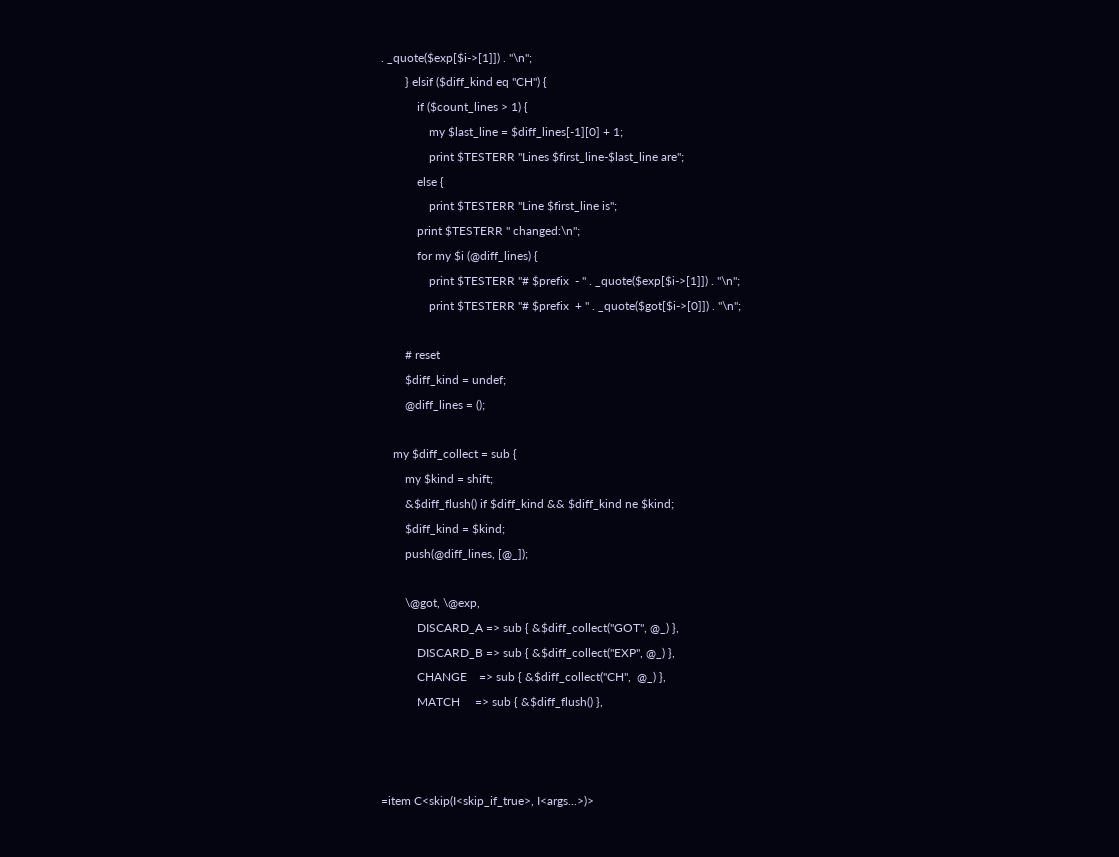. _quote($exp[$i->[1]]) . "\n";
        } elsif ($diff_kind eq "CH") {
            if ($count_lines > 1) {
                my $last_line = $diff_lines[-1][0] + 1;
                print $TESTERR "Lines $first_line-$last_line are";
            else {
                print $TESTERR "Line $first_line is";
            print $TESTERR " changed:\n";
            for my $i (@diff_lines) {
                print $TESTERR "# $prefix  - " . _quote($exp[$i->[1]]) . "\n";
                print $TESTERR "# $prefix  + " . _quote($got[$i->[0]]) . "\n";

        # reset
        $diff_kind = undef;
        @diff_lines = ();

    my $diff_collect = sub {
        my $kind = shift;
        &$diff_flush() if $diff_kind && $diff_kind ne $kind;
        $diff_kind = $kind;
        push(@diff_lines, [@_]);

        \@got, \@exp,
            DISCARD_A => sub { &$diff_collect("GOT", @_) },
            DISCARD_B => sub { &$diff_collect("EXP", @_) },
            CHANGE    => sub { &$diff_collect("CH",  @_) },
            MATCH     => sub { &$diff_flush() },



=item C<skip(I<skip_if_true>, I<args...>)>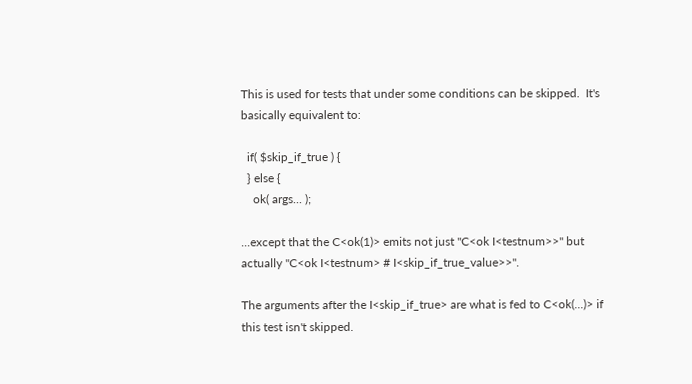This is used for tests that under some conditions can be skipped.  It's
basically equivalent to:

  if( $skip_if_true ) {
  } else {
    ok( args... );

...except that the C<ok(1)> emits not just "C<ok I<testnum>>" but
actually "C<ok I<testnum> # I<skip_if_true_value>>".

The arguments after the I<skip_if_true> are what is fed to C<ok(...)> if
this test isn't skipped.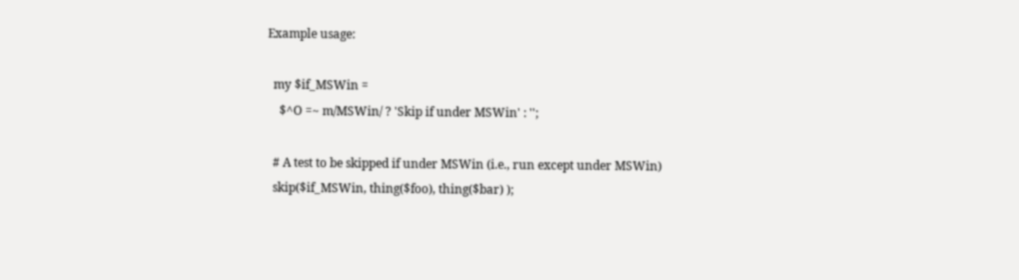Example usage:

  my $if_MSWin =
    $^O =~ m/MSWin/ ? 'Skip if under MSWin' : '';

  # A test to be skipped if under MSWin (i.e., run except under MSWin)
  skip($if_MSWin, thing($foo), thing($bar) );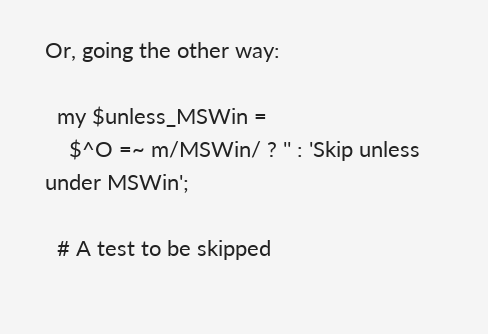Or, going the other way:

  my $unless_MSWin =
    $^O =~ m/MSWin/ ? '' : 'Skip unless under MSWin';

  # A test to be skipped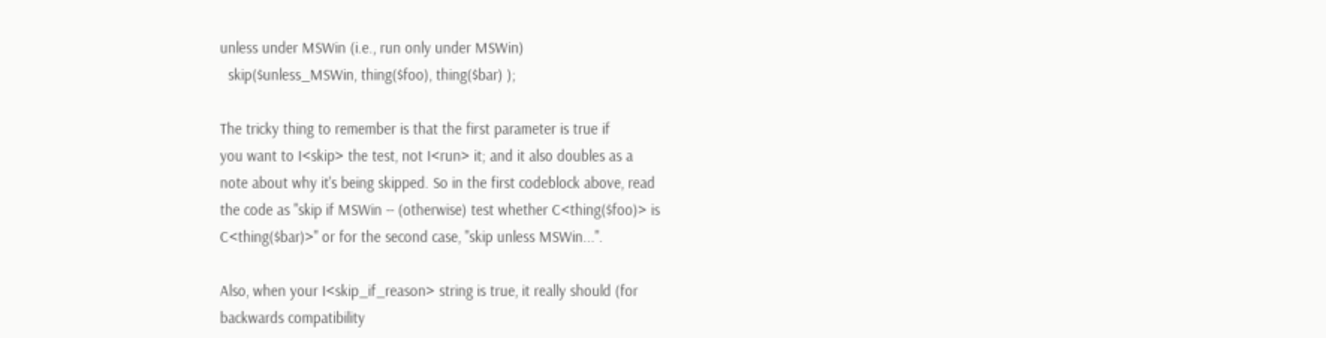unless under MSWin (i.e., run only under MSWin)
  skip($unless_MSWin, thing($foo), thing($bar) );

The tricky thing to remember is that the first parameter is true if
you want to I<skip> the test, not I<run> it; and it also doubles as a
note about why it's being skipped. So in the first codeblock above, read
the code as "skip if MSWin -- (otherwise) test whether C<thing($foo)> is
C<thing($bar)>" or for the second case, "skip unless MSWin...".

Also, when your I<skip_if_reason> string is true, it really should (for
backwards compatibility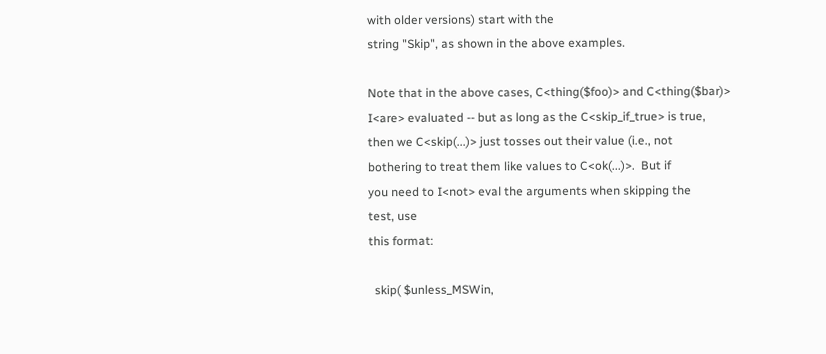with older versions) start with the
string "Skip", as shown in the above examples.

Note that in the above cases, C<thing($foo)> and C<thing($bar)>
I<are> evaluated -- but as long as the C<skip_if_true> is true,
then we C<skip(...)> just tosses out their value (i.e., not
bothering to treat them like values to C<ok(...)>.  But if
you need to I<not> eval the arguments when skipping the
test, use
this format:

  skip( $unless_MSWin,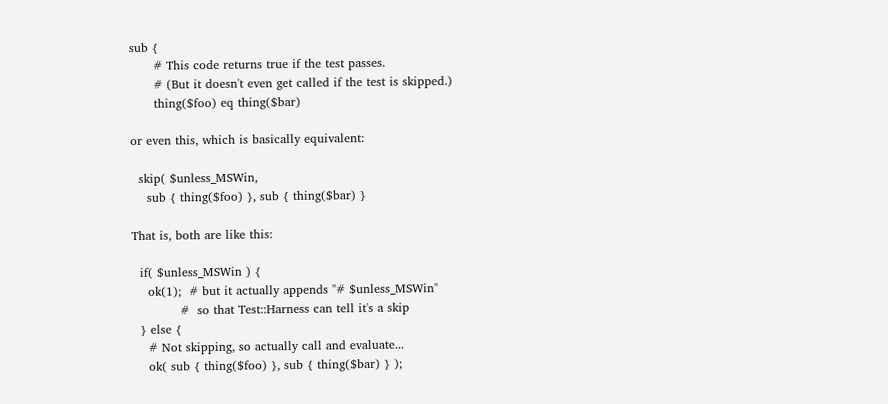sub {
      # This code returns true if the test passes.
      # (But it doesn't even get called if the test is skipped.)
      thing($foo) eq thing($bar)

or even this, which is basically equivalent:

  skip( $unless_MSWin,
    sub { thing($foo) }, sub { thing($bar) }

That is, both are like this:

  if( $unless_MSWin ) {
    ok(1);  # but it actually appends "# $unless_MSWin"
            #  so that Test::Harness can tell it's a skip
  } else {
    # Not skipping, so actually call and evaluate...
    ok( sub { thing($foo) }, sub { thing($bar) } );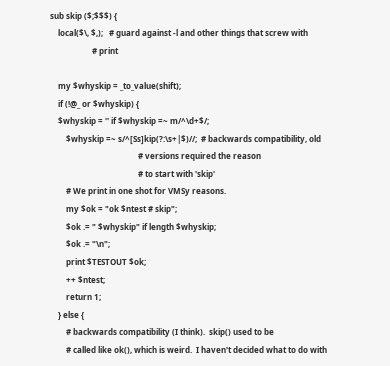sub skip ($;$$$) {
    local($\, $,);   # guard against -l and other things that screw with
                     # print

    my $whyskip = _to_value(shift);
    if (!@_ or $whyskip) {
    $whyskip = '' if $whyskip =~ m/^\d+$/;
        $whyskip =~ s/^[Ss]kip(?:\s+|$)//;  # backwards compatibility, old
                                            # versions required the reason
                                            # to start with 'skip'
        # We print in one shot for VMSy reasons.
        my $ok = "ok $ntest # skip";
        $ok .= " $whyskip" if length $whyskip;
        $ok .= "\n";
        print $TESTOUT $ok;
        ++ $ntest;
        return 1;
    } else {
        # backwards compatibility (I think).  skip() used to be
        # called like ok(), which is weird.  I haven't decided what to do with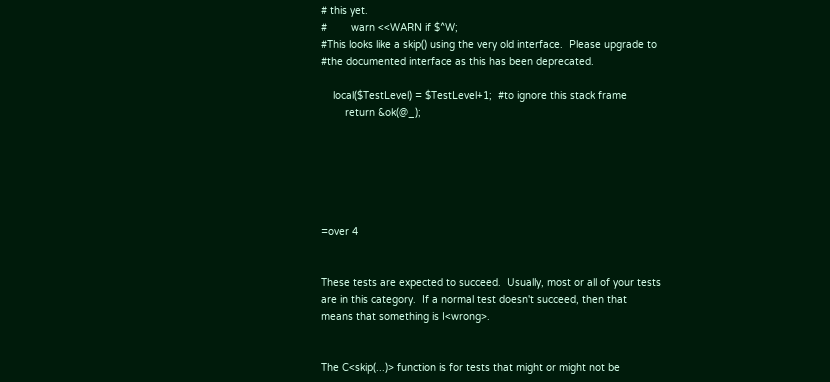# this yet.
#        warn <<WARN if $^W;
#This looks like a skip() using the very old interface.  Please upgrade to
#the documented interface as this has been deprecated.

    local($TestLevel) = $TestLevel+1;  #to ignore this stack frame
        return &ok(@_);






=over 4


These tests are expected to succeed.  Usually, most or all of your tests
are in this category.  If a normal test doesn't succeed, then that
means that something is I<wrong>.


The C<skip(...)> function is for tests that might or might not be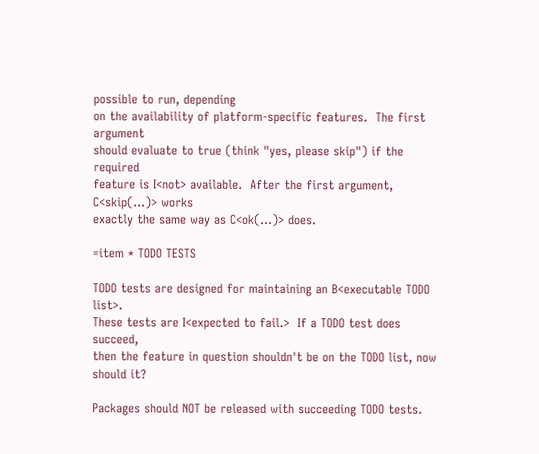possible to run, depending
on the availability of platform-specific features.  The first argument
should evaluate to true (think "yes, please skip") if the required
feature is I<not> available.  After the first argument, C<skip(...)> works
exactly the same way as C<ok(...)> does.

=item * TODO TESTS

TODO tests are designed for maintaining an B<executable TODO list>.
These tests are I<expected to fail.>  If a TODO test does succeed,
then the feature in question shouldn't be on the TODO list, now
should it?

Packages should NOT be released with succeeding TODO tests.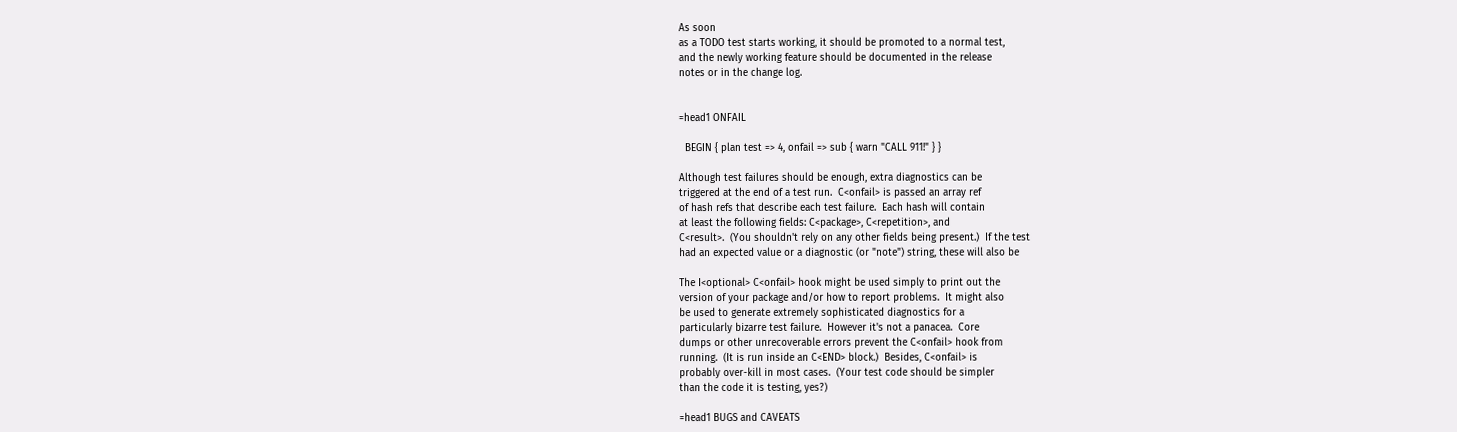As soon
as a TODO test starts working, it should be promoted to a normal test,
and the newly working feature should be documented in the release
notes or in the change log.


=head1 ONFAIL

  BEGIN { plan test => 4, onfail => sub { warn "CALL 911!" } }

Although test failures should be enough, extra diagnostics can be
triggered at the end of a test run.  C<onfail> is passed an array ref
of hash refs that describe each test failure.  Each hash will contain
at least the following fields: C<package>, C<repetition>, and
C<result>.  (You shouldn't rely on any other fields being present.)  If the test
had an expected value or a diagnostic (or "note") string, these will also be

The I<optional> C<onfail> hook might be used simply to print out the
version of your package and/or how to report problems.  It might also
be used to generate extremely sophisticated diagnostics for a
particularly bizarre test failure.  However it's not a panacea.  Core
dumps or other unrecoverable errors prevent the C<onfail> hook from
running.  (It is run inside an C<END> block.)  Besides, C<onfail> is
probably over-kill in most cases.  (Your test code should be simpler
than the code it is testing, yes?)

=head1 BUGS and CAVEATS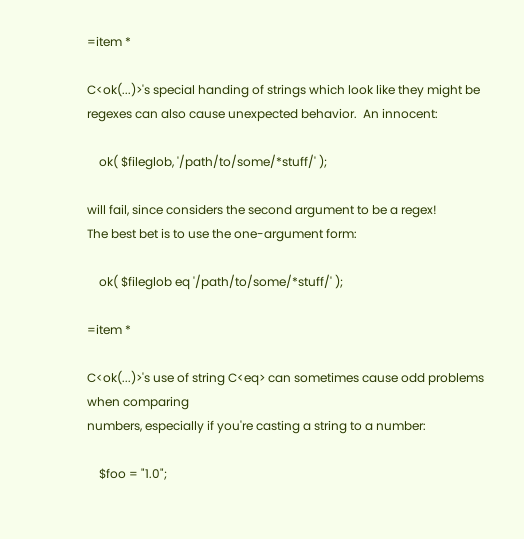=item *

C<ok(...)>'s special handing of strings which look like they might be
regexes can also cause unexpected behavior.  An innocent:

    ok( $fileglob, '/path/to/some/*stuff/' );

will fail, since considers the second argument to be a regex!
The best bet is to use the one-argument form:

    ok( $fileglob eq '/path/to/some/*stuff/' );

=item *

C<ok(...)>'s use of string C<eq> can sometimes cause odd problems
when comparing
numbers, especially if you're casting a string to a number:

    $foo = "1.0";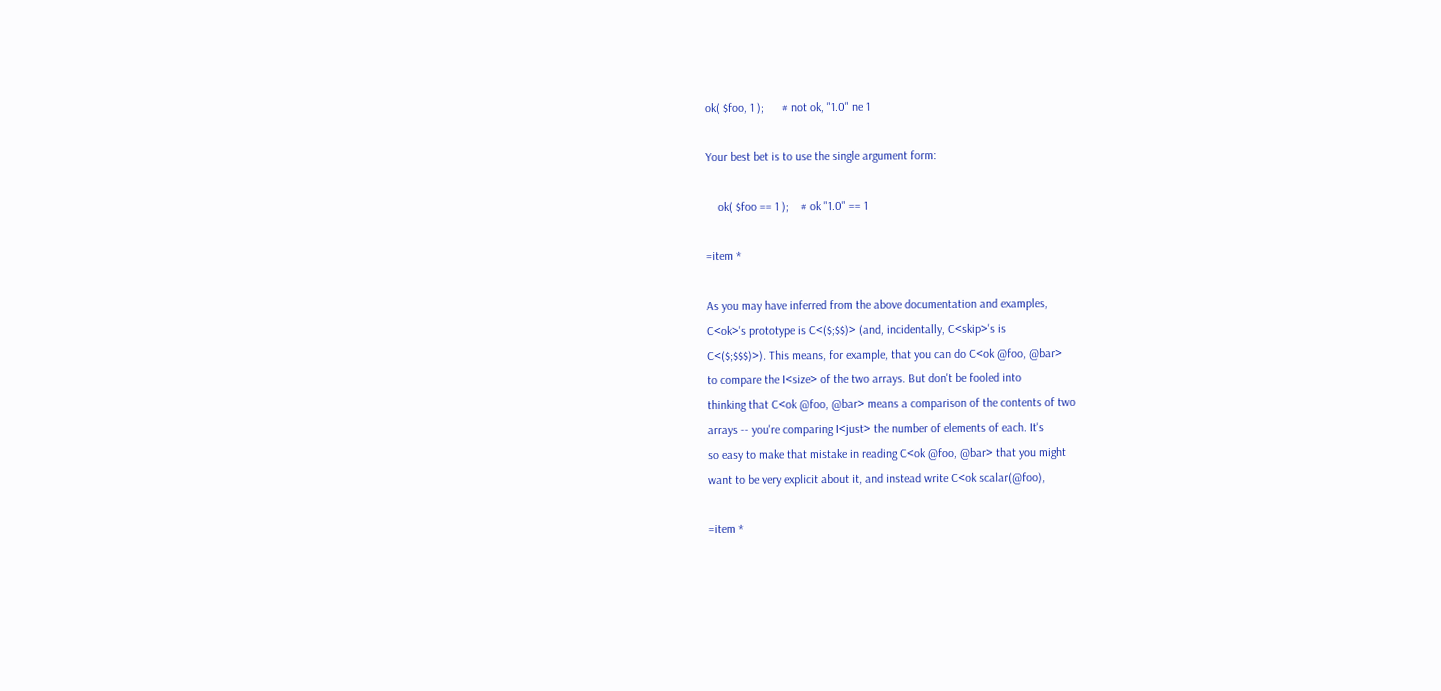ok( $foo, 1 );      # not ok, "1.0" ne 1

Your best bet is to use the single argument form:

    ok( $foo == 1 );    # ok "1.0" == 1

=item *

As you may have inferred from the above documentation and examples,
C<ok>'s prototype is C<($;$$)> (and, incidentally, C<skip>'s is
C<($;$$$)>). This means, for example, that you can do C<ok @foo, @bar>
to compare the I<size> of the two arrays. But don't be fooled into
thinking that C<ok @foo, @bar> means a comparison of the contents of two
arrays -- you're comparing I<just> the number of elements of each. It's
so easy to make that mistake in reading C<ok @foo, @bar> that you might
want to be very explicit about it, and instead write C<ok scalar(@foo),

=item *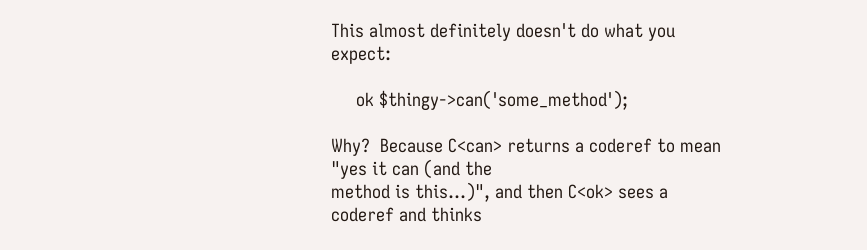This almost definitely doesn't do what you expect:

     ok $thingy->can('some_method');

Why?  Because C<can> returns a coderef to mean "yes it can (and the
method is this...)", and then C<ok> sees a coderef and thinks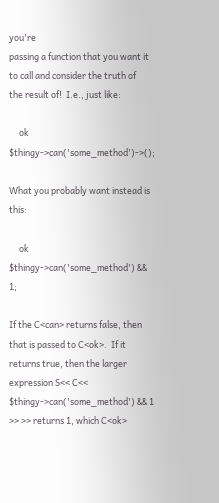you're
passing a function that you want it to call and consider the truth of
the result of!  I.e., just like:

     ok $thingy->can('some_method')->();

What you probably want instead is this:

     ok $thingy->can('some_method') && 1;

If the C<can> returns false, then that is passed to C<ok>.  If it
returns true, then the larger expression S<< C<<
$thingy->can('some_method') && 1 >> >> returns 1, which C<ok>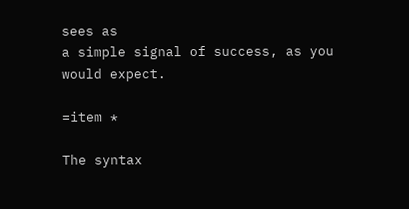sees as
a simple signal of success, as you would expect.

=item *

The syntax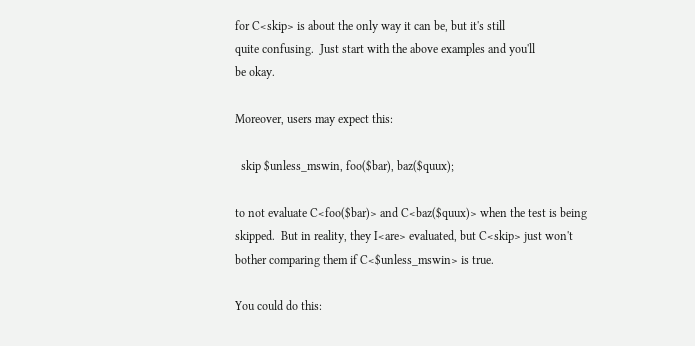for C<skip> is about the only way it can be, but it's still
quite confusing.  Just start with the above examples and you'll
be okay.

Moreover, users may expect this:

  skip $unless_mswin, foo($bar), baz($quux);

to not evaluate C<foo($bar)> and C<baz($quux)> when the test is being
skipped.  But in reality, they I<are> evaluated, but C<skip> just won't
bother comparing them if C<$unless_mswin> is true.

You could do this: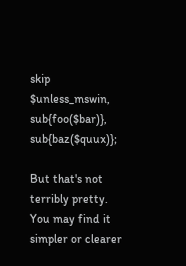skip $unless_mswin, sub{foo($bar)}, sub{baz($quux)};

But that's not terribly pretty.  You may find it simpler or clearer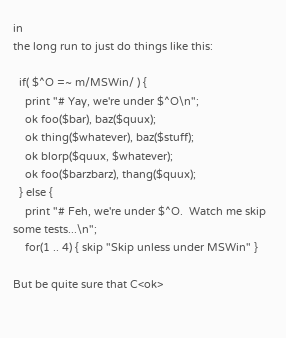in
the long run to just do things like this:

  if( $^O =~ m/MSWin/ ) {
    print "# Yay, we're under $^O\n";
    ok foo($bar), baz($quux);
    ok thing($whatever), baz($stuff);
    ok blorp($quux, $whatever);
    ok foo($barzbarz), thang($quux);
  } else {
    print "# Feh, we're under $^O.  Watch me skip some tests...\n";
    for(1 .. 4) { skip "Skip unless under MSWin" }

But be quite sure that C<ok>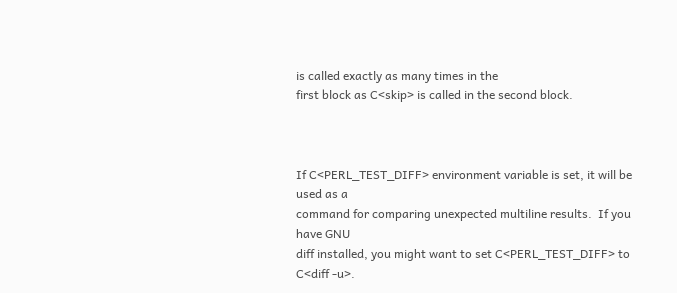is called exactly as many times in the
first block as C<skip> is called in the second block.



If C<PERL_TEST_DIFF> environment variable is set, it will be used as a
command for comparing unexpected multiline results.  If you have GNU
diff installed, you might want to set C<PERL_TEST_DIFF> to C<diff -u>.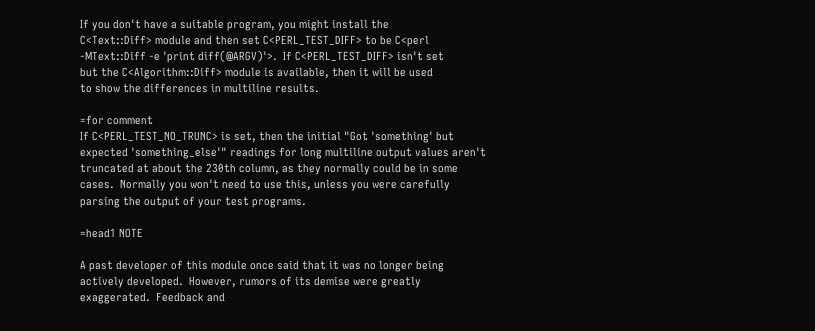If you don't have a suitable program, you might install the
C<Text::Diff> module and then set C<PERL_TEST_DIFF> to be C<perl
-MText::Diff -e 'print diff(@ARGV)'>.  If C<PERL_TEST_DIFF> isn't set
but the C<Algorithm::Diff> module is available, then it will be used
to show the differences in multiline results.

=for comment
If C<PERL_TEST_NO_TRUNC> is set, then the initial "Got 'something' but
expected 'something_else'" readings for long multiline output values aren't
truncated at about the 230th column, as they normally could be in some
cases.  Normally you won't need to use this, unless you were carefully
parsing the output of your test programs.

=head1 NOTE

A past developer of this module once said that it was no longer being
actively developed.  However, rumors of its demise were greatly
exaggerated.  Feedback and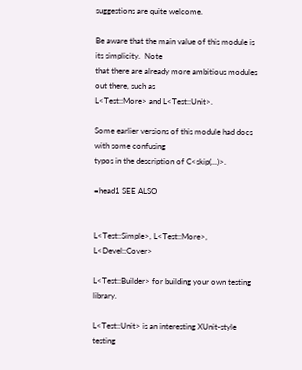suggestions are quite welcome.

Be aware that the main value of this module is its simplicity.  Note
that there are already more ambitious modules out there, such as
L<Test::More> and L<Test::Unit>.

Some earlier versions of this module had docs with some confusing
typos in the description of C<skip(...)>.

=head1 SEE ALSO


L<Test::Simple>, L<Test::More>, L<Devel::Cover>

L<Test::Builder> for building your own testing library.

L<Test::Unit> is an interesting XUnit-style testing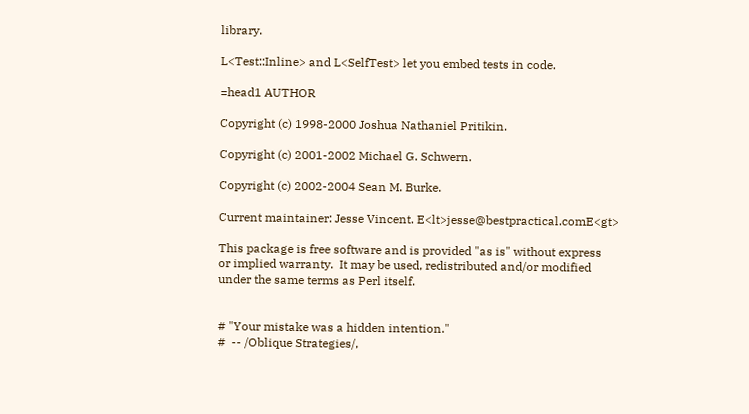library.

L<Test::Inline> and L<SelfTest> let you embed tests in code.

=head1 AUTHOR

Copyright (c) 1998-2000 Joshua Nathaniel Pritikin.

Copyright (c) 2001-2002 Michael G. Schwern.

Copyright (c) 2002-2004 Sean M. Burke.

Current maintainer: Jesse Vincent. E<lt>jesse@bestpractical.comE<gt>

This package is free software and is provided "as is" without express
or implied warranty.  It may be used, redistributed and/or modified
under the same terms as Perl itself.


# "Your mistake was a hidden intention."
#  -- /Oblique Strategies/,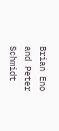Brian Eno and Peter Schmidt